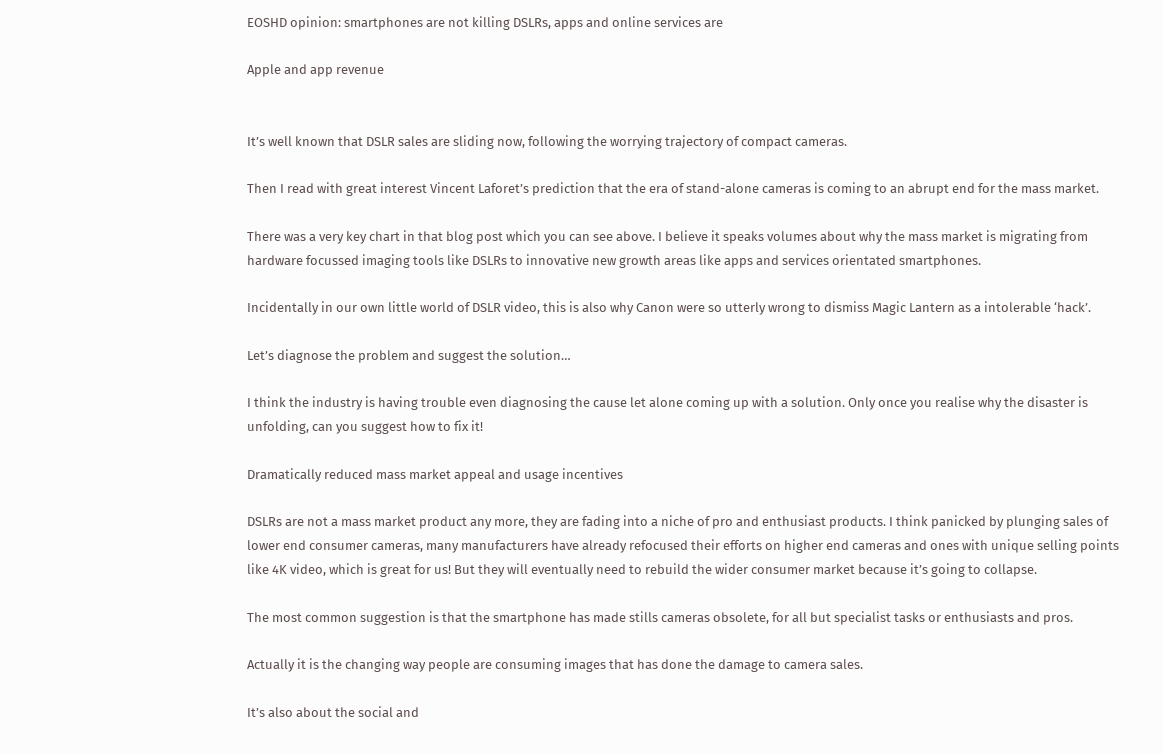EOSHD opinion: smartphones are not killing DSLRs, apps and online services are

Apple and app revenue


It’s well known that DSLR sales are sliding now, following the worrying trajectory of compact cameras.

Then I read with great interest Vincent Laforet’s prediction that the era of stand-alone cameras is coming to an abrupt end for the mass market.

There was a very key chart in that blog post which you can see above. I believe it speaks volumes about why the mass market is migrating from hardware focussed imaging tools like DSLRs to innovative new growth areas like apps and services orientated smartphones.

Incidentally in our own little world of DSLR video, this is also why Canon were so utterly wrong to dismiss Magic Lantern as a intolerable ‘hack’.

Let’s diagnose the problem and suggest the solution…

I think the industry is having trouble even diagnosing the cause let alone coming up with a solution. Only once you realise why the disaster is unfolding, can you suggest how to fix it!

Dramatically reduced mass market appeal and usage incentives

DSLRs are not a mass market product any more, they are fading into a niche of pro and enthusiast products. I think panicked by plunging sales of lower end consumer cameras, many manufacturers have already refocused their efforts on higher end cameras and ones with unique selling points like 4K video, which is great for us! But they will eventually need to rebuild the wider consumer market because it’s going to collapse.

The most common suggestion is that the smartphone has made stills cameras obsolete, for all but specialist tasks or enthusiasts and pros.

Actually it is the changing way people are consuming images that has done the damage to camera sales.

It’s also about the social and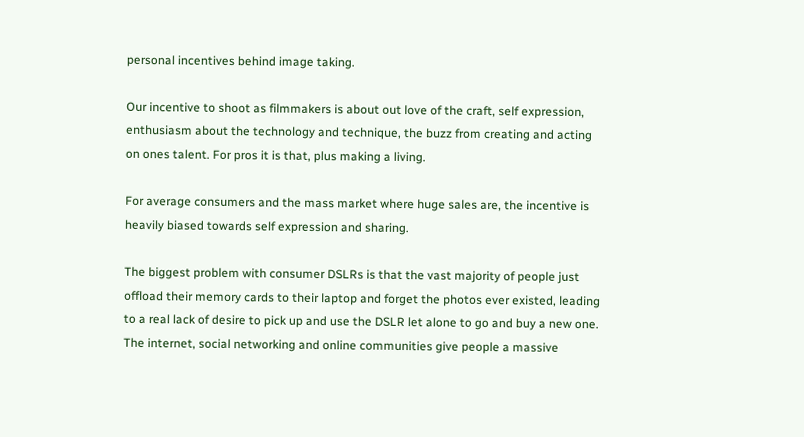personal incentives behind image taking.

Our incentive to shoot as filmmakers is about out love of the craft, self expression, enthusiasm about the technology and technique, the buzz from creating and acting on ones talent. For pros it is that, plus making a living.

For average consumers and the mass market where huge sales are, the incentive is heavily biased towards self expression and sharing.

The biggest problem with consumer DSLRs is that the vast majority of people just offload their memory cards to their laptop and forget the photos ever existed, leading to a real lack of desire to pick up and use the DSLR let alone to go and buy a new one. The internet, social networking and online communities give people a massive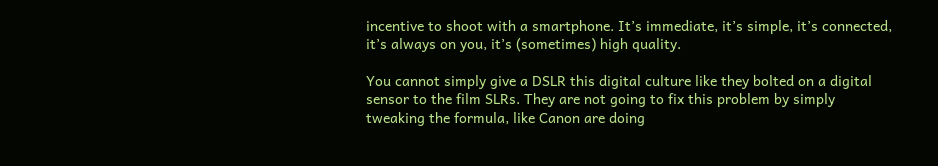incentive to shoot with a smartphone. It’s immediate, it’s simple, it’s connected, it’s always on you, it’s (sometimes) high quality.

You cannot simply give a DSLR this digital culture like they bolted on a digital sensor to the film SLRs. They are not going to fix this problem by simply tweaking the formula, like Canon are doing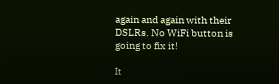again and again with their DSLRs. No WiFi button is going to fix it!

It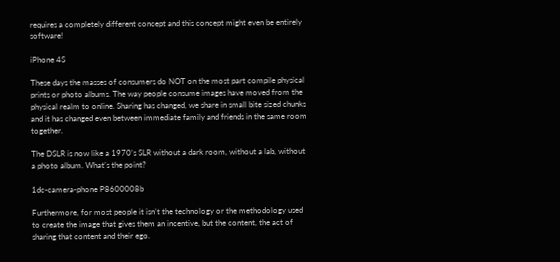requires a completely different concept and this concept might even be entirely software!

iPhone 4S

These days the masses of consumers do NOT on the most part compile physical prints or photo albums. The way people consume images have moved from the physical realm to online. Sharing has changed, we share in small bite sized chunks and it has changed even between immediate family and friends in the same room together.

The DSLR is now like a 1970’s SLR without a dark room, without a lab, without a photo album. What’s the point?

1dc-camera-phone P8600008b

Furthermore, for most people it isn’t the technology or the methodology used to create the image that gives them an incentive, but the content, the act of sharing that content and their ego.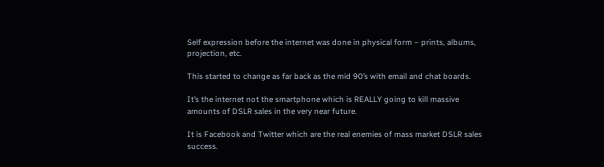Self expression before the internet was done in physical form – prints, albums, projection, etc.

This started to change as far back as the mid 90’s with email and chat boards.

It’s the internet not the smartphone which is REALLY going to kill massive amounts of DSLR sales in the very near future.

It is Facebook and Twitter which are the real enemies of mass market DSLR sales success.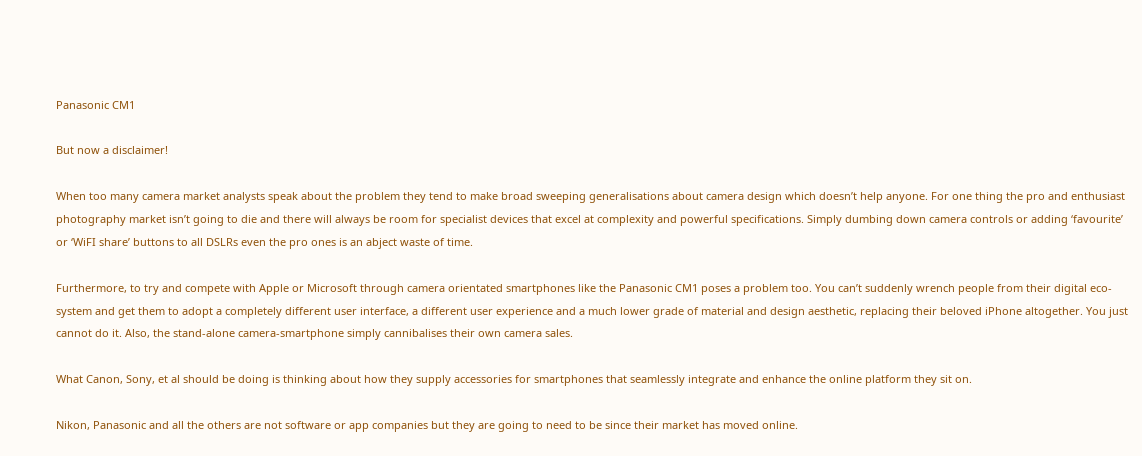Panasonic CM1

But now a disclaimer!

When too many camera market analysts speak about the problem they tend to make broad sweeping generalisations about camera design which doesn’t help anyone. For one thing the pro and enthusiast photography market isn’t going to die and there will always be room for specialist devices that excel at complexity and powerful specifications. Simply dumbing down camera controls or adding ‘favourite’ or ‘WiFI share’ buttons to all DSLRs even the pro ones is an abject waste of time.

Furthermore, to try and compete with Apple or Microsoft through camera orientated smartphones like the Panasonic CM1 poses a problem too. You can’t suddenly wrench people from their digital eco-system and get them to adopt a completely different user interface, a different user experience and a much lower grade of material and design aesthetic, replacing their beloved iPhone altogether. You just cannot do it. Also, the stand-alone camera-smartphone simply cannibalises their own camera sales.

What Canon, Sony, et al should be doing is thinking about how they supply accessories for smartphones that seamlessly integrate and enhance the online platform they sit on.

Nikon, Panasonic and all the others are not software or app companies but they are going to need to be since their market has moved online.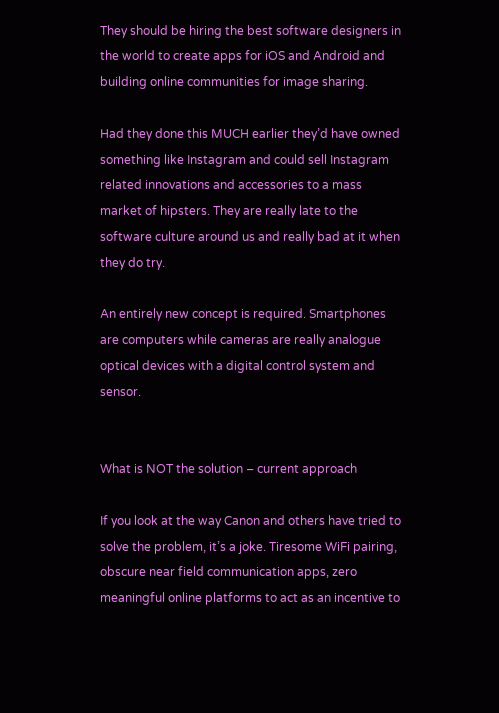They should be hiring the best software designers in the world to create apps for iOS and Android and building online communities for image sharing.

Had they done this MUCH earlier they’d have owned something like Instagram and could sell Instagram related innovations and accessories to a mass market of hipsters. They are really late to the software culture around us and really bad at it when they do try.

An entirely new concept is required. Smartphones are computers while cameras are really analogue optical devices with a digital control system and sensor.


What is NOT the solution – current approach

If you look at the way Canon and others have tried to solve the problem, it’s a joke. Tiresome WiFi pairing, obscure near field communication apps, zero meaningful online platforms to act as an incentive to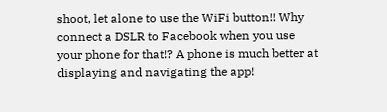shoot, let alone to use the WiFi button!! Why connect a DSLR to Facebook when you use your phone for that!? A phone is much better at displaying and navigating the app!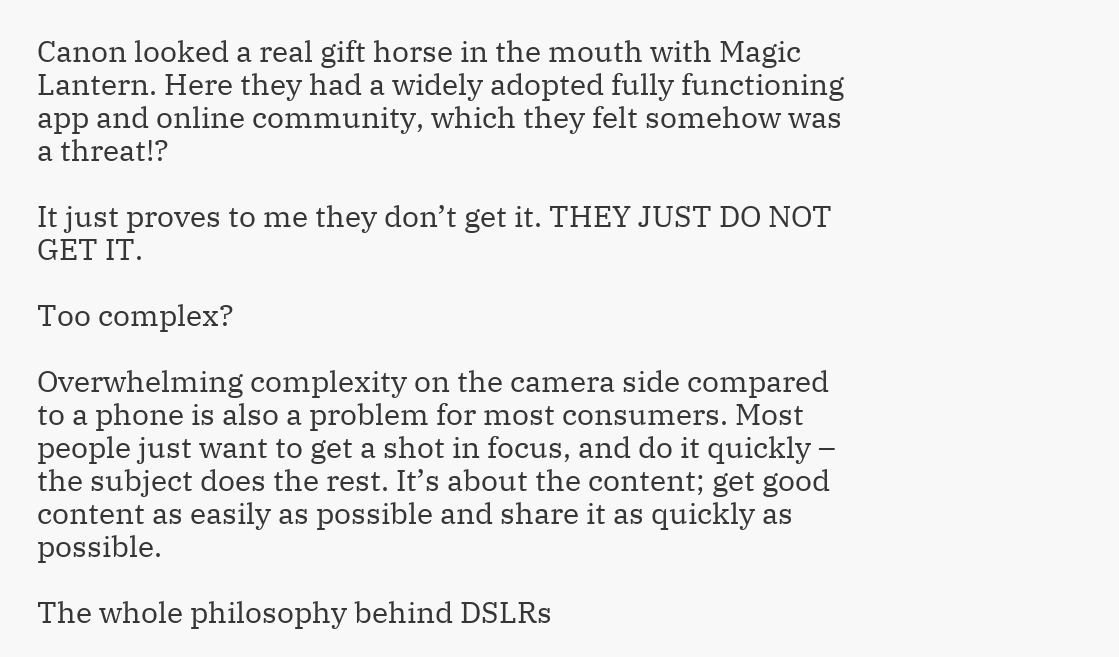Canon looked a real gift horse in the mouth with Magic Lantern. Here they had a widely adopted fully functioning app and online community, which they felt somehow was a threat!?

It just proves to me they don’t get it. THEY JUST DO NOT GET IT.

Too complex?

Overwhelming complexity on the camera side compared to a phone is also a problem for most consumers. Most people just want to get a shot in focus, and do it quickly – the subject does the rest. It’s about the content; get good content as easily as possible and share it as quickly as possible.

The whole philosophy behind DSLRs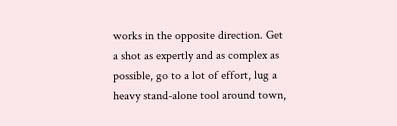works in the opposite direction. Get a shot as expertly and as complex as possible, go to a lot of effort, lug a heavy stand-alone tool around town,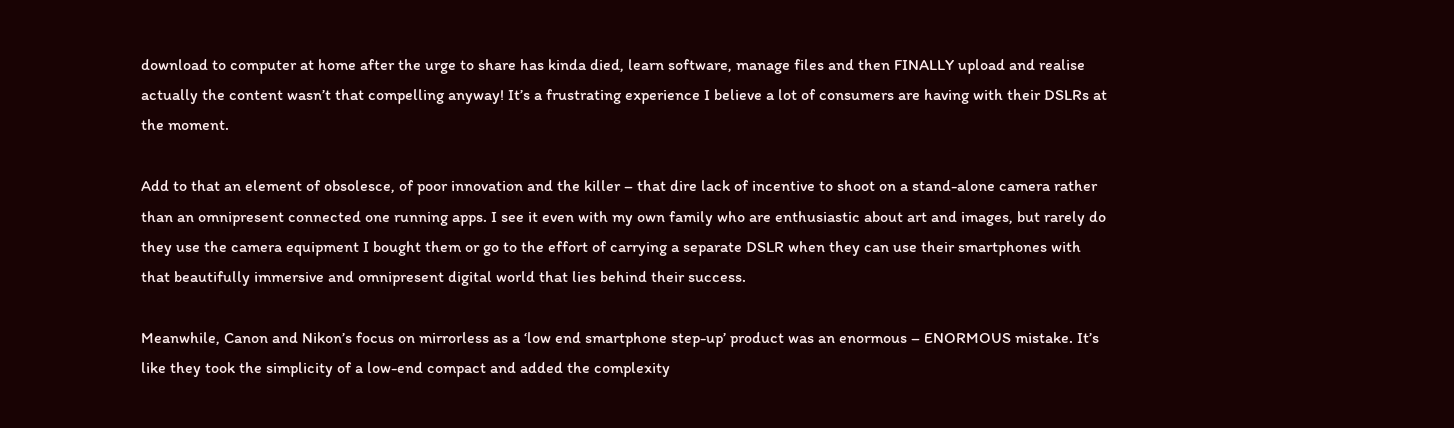download to computer at home after the urge to share has kinda died, learn software, manage files and then FINALLY upload and realise actually the content wasn’t that compelling anyway! It’s a frustrating experience I believe a lot of consumers are having with their DSLRs at the moment.

Add to that an element of obsolesce, of poor innovation and the killer – that dire lack of incentive to shoot on a stand-alone camera rather than an omnipresent connected one running apps. I see it even with my own family who are enthusiastic about art and images, but rarely do they use the camera equipment I bought them or go to the effort of carrying a separate DSLR when they can use their smartphones with that beautifully immersive and omnipresent digital world that lies behind their success.

Meanwhile, Canon and Nikon’s focus on mirrorless as a ‘low end smartphone step-up’ product was an enormous – ENORMOUS mistake. It’s like they took the simplicity of a low-end compact and added the complexity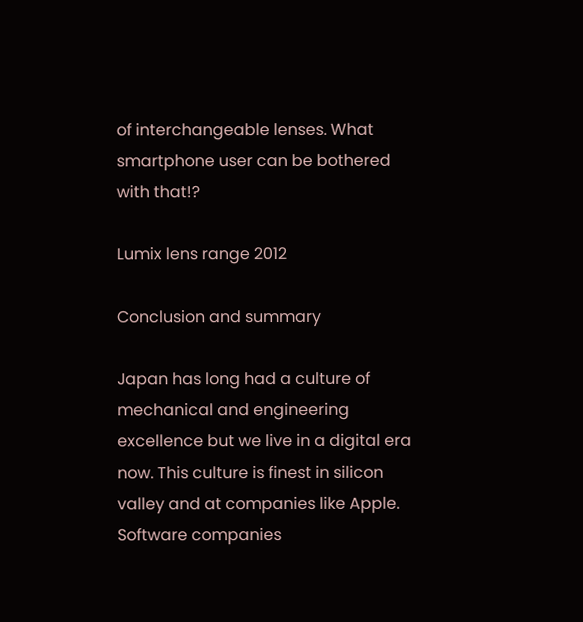of interchangeable lenses. What smartphone user can be bothered with that!?

Lumix lens range 2012

Conclusion and summary

Japan has long had a culture of mechanical and engineering excellence but we live in a digital era now. This culture is finest in silicon valley and at companies like Apple. Software companies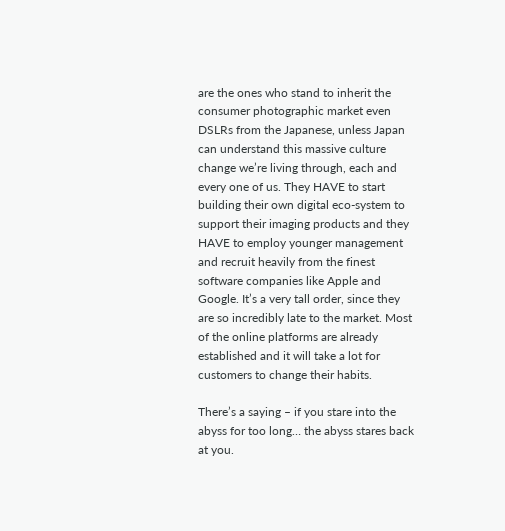are the ones who stand to inherit the consumer photographic market even DSLRs from the Japanese, unless Japan can understand this massive culture change we’re living through, each and every one of us. They HAVE to start building their own digital eco-system to support their imaging products and they HAVE to employ younger management and recruit heavily from the finest software companies like Apple and Google. It’s a very tall order, since they are so incredibly late to the market. Most of the online platforms are already established and it will take a lot for customers to change their habits.

There’s a saying – if you stare into the abyss for too long… the abyss stares back at you.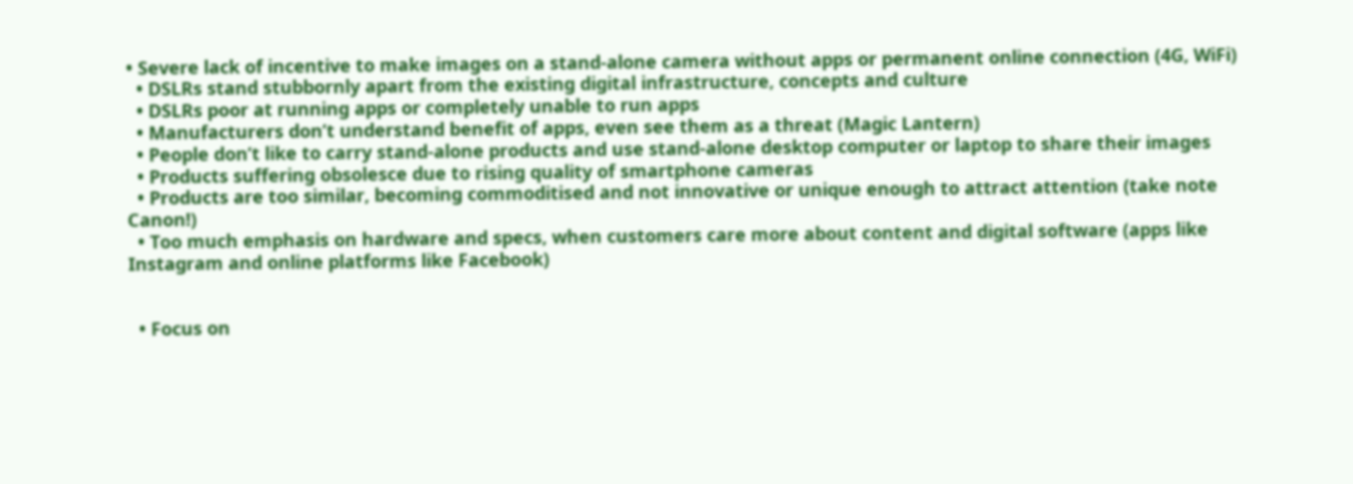• Severe lack of incentive to make images on a stand-alone camera without apps or permanent online connection (4G, WiFi)
  • DSLRs stand stubbornly apart from the existing digital infrastructure, concepts and culture
  • DSLRs poor at running apps or completely unable to run apps
  • Manufacturers don’t understand benefit of apps, even see them as a threat (Magic Lantern)
  • People don’t like to carry stand-alone products and use stand-alone desktop computer or laptop to share their images
  • Products suffering obsolesce due to rising quality of smartphone cameras
  • Products are too similar, becoming commoditised and not innovative or unique enough to attract attention (take note Canon!)
  • Too much emphasis on hardware and specs, when customers care more about content and digital software (apps like Instagram and online platforms like Facebook)


  • Focus on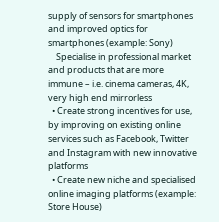supply of sensors for smartphones and improved optics for smartphones (example: Sony)
    Specialise in professional market and products that are more immune – i.e. cinema cameras, 4K, very high end mirrorless
  • Create strong incentives for use, by improving on existing online services such as Facebook, Twitter and Instagram with new innovative platforms
  • Create new niche and specialised online imaging platforms (example: Store House)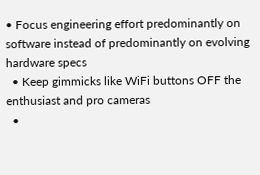• Focus engineering effort predominantly on software instead of predominantly on evolving hardware specs
  • Keep gimmicks like WiFi buttons OFF the enthusiast and pro cameras
  •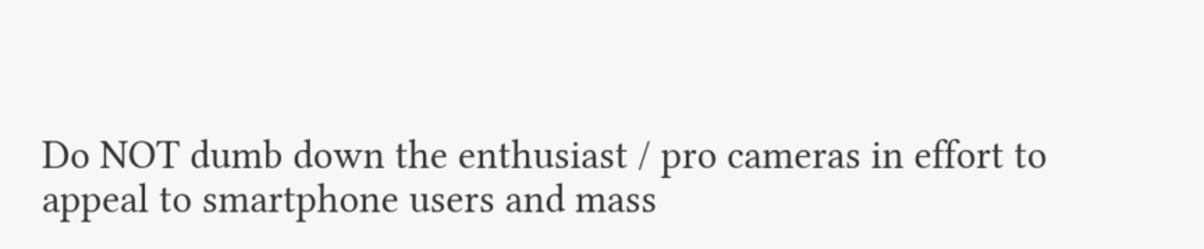Do NOT dumb down the enthusiast / pro cameras in effort to appeal to smartphone users and mass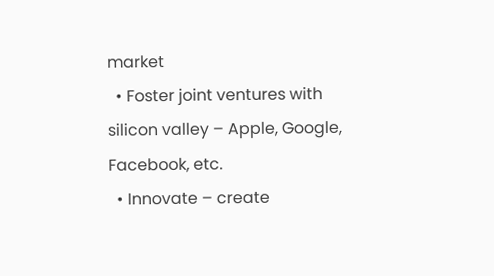market
  • Foster joint ventures with silicon valley – Apple, Google, Facebook, etc.
  • Innovate – create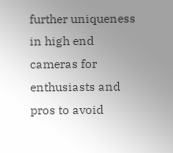further uniqueness in high end cameras for enthusiasts and pros to avoid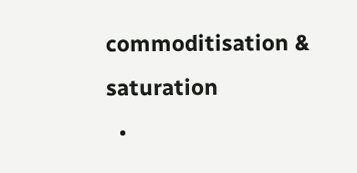commoditisation & saturation
  •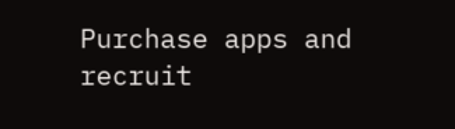Purchase apps and recruit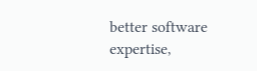better software expertise,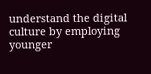understand the digital culture by employing younger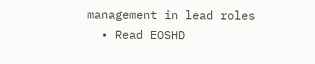management in lead roles
  • Read EOSHD